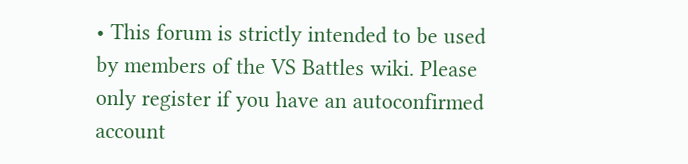• This forum is strictly intended to be used by members of the VS Battles wiki. Please only register if you have an autoconfirmed account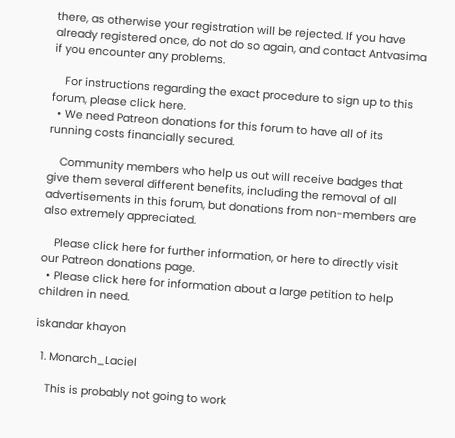there, as otherwise your registration will be rejected. If you have already registered once, do not do so again, and contact Antvasima if you encounter any problems.

    For instructions regarding the exact procedure to sign up to this forum, please click here.
  • We need Patreon donations for this forum to have all of its running costs financially secured.

    Community members who help us out will receive badges that give them several different benefits, including the removal of all advertisements in this forum, but donations from non-members are also extremely appreciated.

    Please click here for further information, or here to directly visit our Patreon donations page.
  • Please click here for information about a large petition to help children in need.

iskandar khayon

  1. Monarch_Laciel

    This is probably not going to work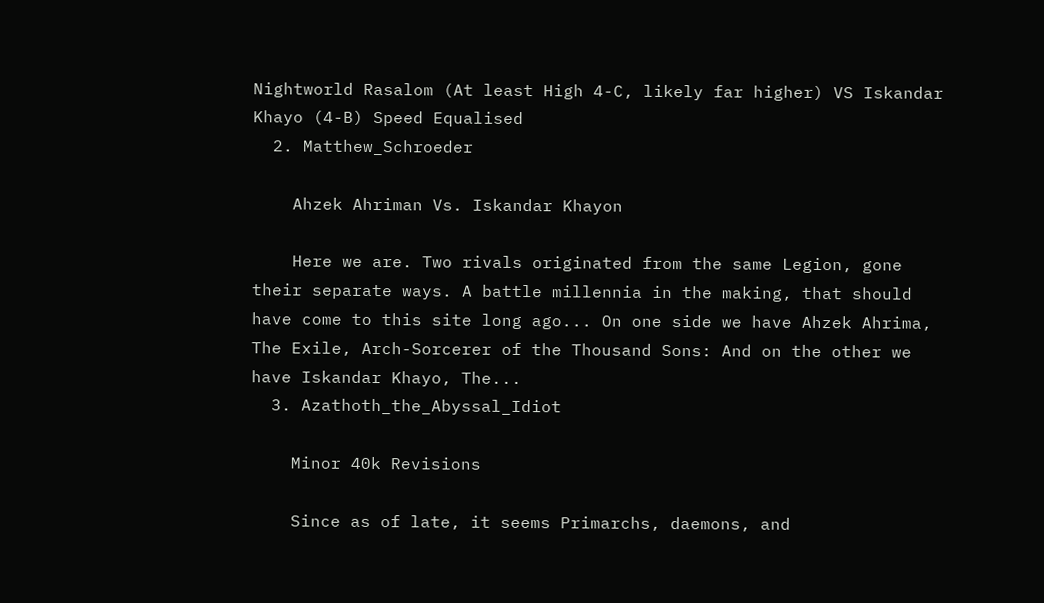Nightworld Rasalom (At least High 4-C, likely far higher) VS Iskandar Khayo (4-B) Speed Equalised
  2. Matthew_Schroeder

    Ahzek Ahriman Vs. Iskandar Khayon

    Here we are. Two rivals originated from the same Legion, gone their separate ways. A battle millennia in the making, that should have come to this site long ago... On one side we have Ahzek Ahrima, The Exile, Arch-Sorcerer of the Thousand Sons: And on the other we have Iskandar Khayo, The...
  3. Azathoth_the_Abyssal_Idiot

    Minor 40k Revisions

    Since as of late, it seems Primarchs, daemons, and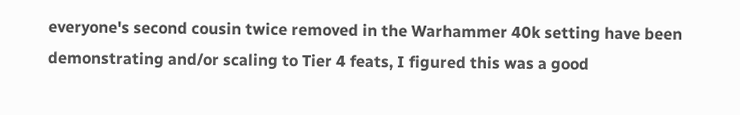everyone's second cousin twice removed in the Warhammer 40k setting have been demonstrating and/or scaling to Tier 4 feats, I figured this was a good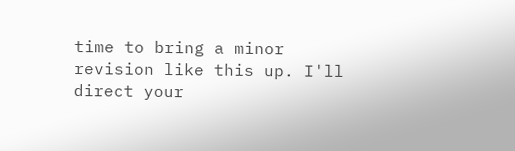time to bring a minor revision like this up. I'll direct your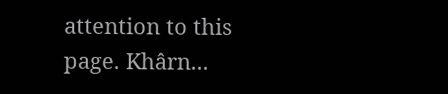attention to this page. Khârn...